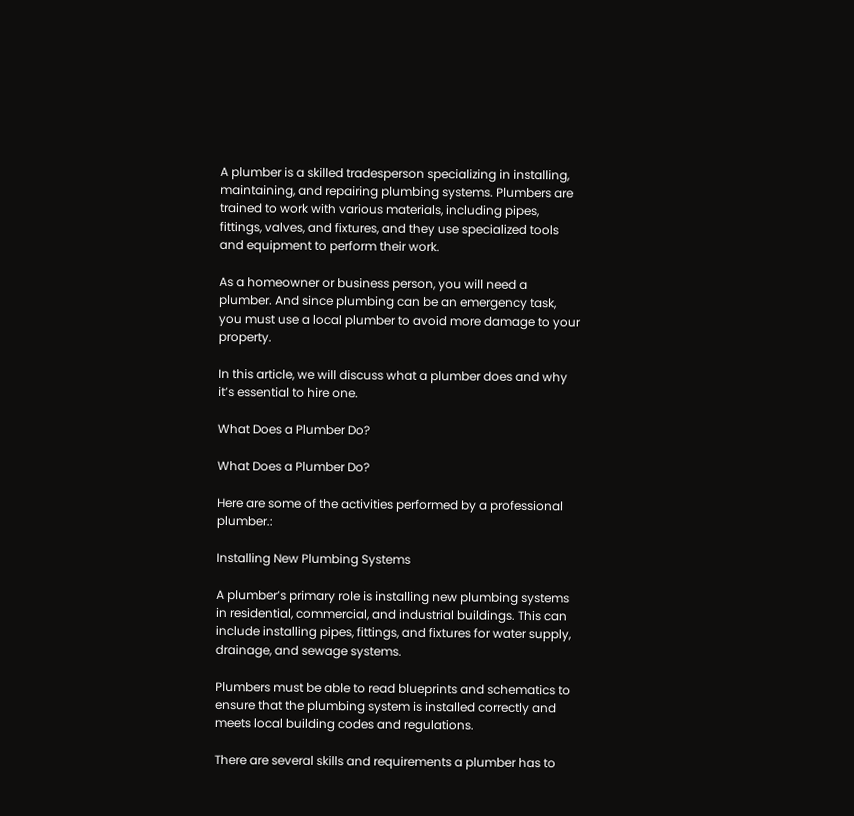A plumber is a skilled tradesperson specializing in installing, maintaining, and repairing plumbing systems. Plumbers are trained to work with various materials, including pipes, fittings, valves, and fixtures, and they use specialized tools and equipment to perform their work.

As a homeowner or business person, you will need a plumber. And since plumbing can be an emergency task, you must use a local plumber to avoid more damage to your property.

In this article, we will discuss what a plumber does and why it’s essential to hire one.

What Does a Plumber Do?

What Does a Plumber Do?

Here are some of the activities performed by a professional plumber.:

Installing New Plumbing Systems

A plumber’s primary role is installing new plumbing systems in residential, commercial, and industrial buildings. This can include installing pipes, fittings, and fixtures for water supply, drainage, and sewage systems.

Plumbers must be able to read blueprints and schematics to ensure that the plumbing system is installed correctly and meets local building codes and regulations.

There are several skills and requirements a plumber has to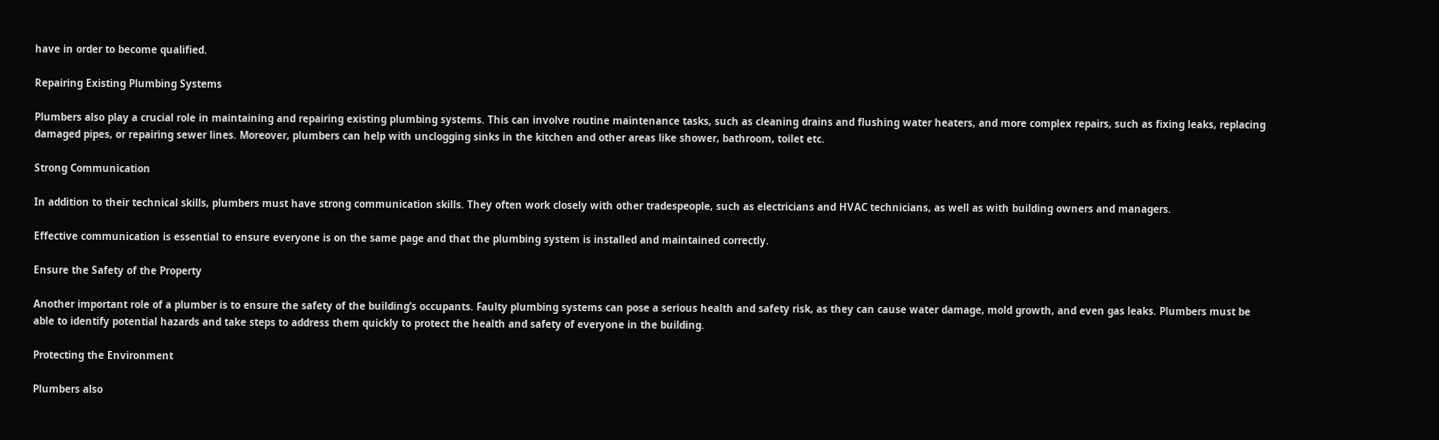have in order to become qualified.

Repairing Existing Plumbing Systems

Plumbers also play a crucial role in maintaining and repairing existing plumbing systems. This can involve routine maintenance tasks, such as cleaning drains and flushing water heaters, and more complex repairs, such as fixing leaks, replacing damaged pipes, or repairing sewer lines. Moreover, plumbers can help with unclogging sinks in the kitchen and other areas like shower, bathroom, toilet etc.

Strong Communication

In addition to their technical skills, plumbers must have strong communication skills. They often work closely with other tradespeople, such as electricians and HVAC technicians, as well as with building owners and managers.

Effective communication is essential to ensure everyone is on the same page and that the plumbing system is installed and maintained correctly.

Ensure the Safety of the Property

Another important role of a plumber is to ensure the safety of the building’s occupants. Faulty plumbing systems can pose a serious health and safety risk, as they can cause water damage, mold growth, and even gas leaks. Plumbers must be able to identify potential hazards and take steps to address them quickly to protect the health and safety of everyone in the building.

Protecting the Environment

Plumbers also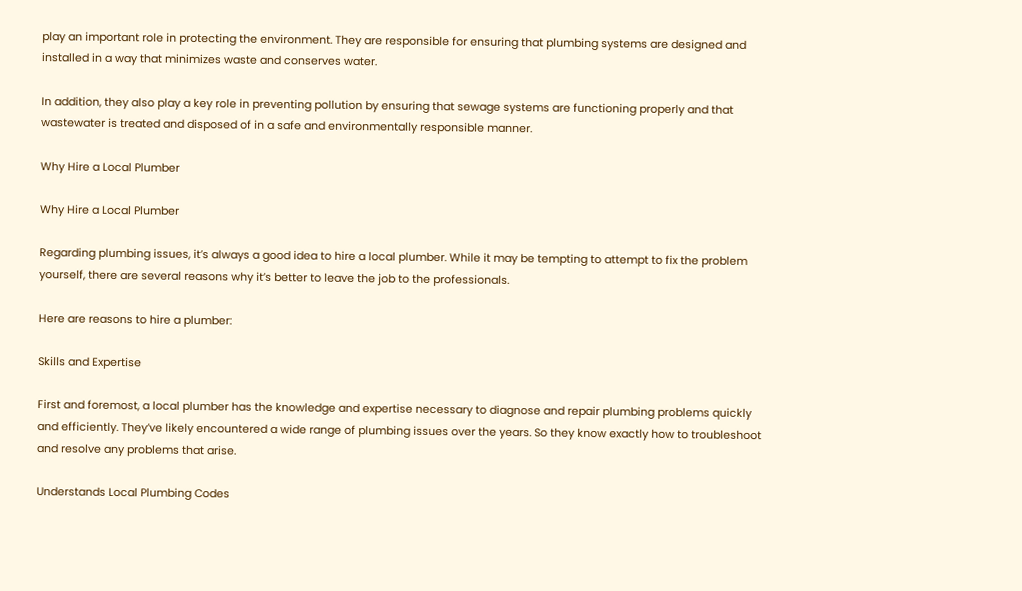play an important role in protecting the environment. They are responsible for ensuring that plumbing systems are designed and installed in a way that minimizes waste and conserves water.

In addition, they also play a key role in preventing pollution by ensuring that sewage systems are functioning properly and that wastewater is treated and disposed of in a safe and environmentally responsible manner.

Why Hire a Local Plumber

Why Hire a Local Plumber

Regarding plumbing issues, it’s always a good idea to hire a local plumber. While it may be tempting to attempt to fix the problem yourself, there are several reasons why it’s better to leave the job to the professionals.

Here are reasons to hire a plumber:

Skills and Expertise

First and foremost, a local plumber has the knowledge and expertise necessary to diagnose and repair plumbing problems quickly and efficiently. They’ve likely encountered a wide range of plumbing issues over the years. So they know exactly how to troubleshoot and resolve any problems that arise.

Understands Local Plumbing Codes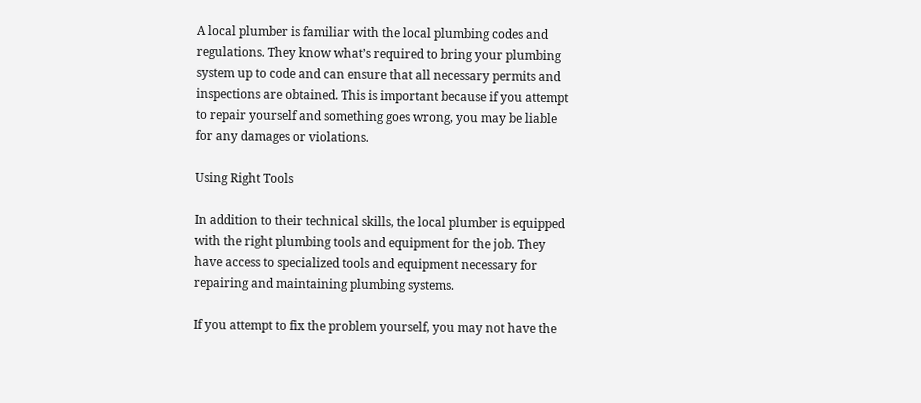A local plumber is familiar with the local plumbing codes and regulations. They know what’s required to bring your plumbing system up to code and can ensure that all necessary permits and inspections are obtained. This is important because if you attempt to repair yourself and something goes wrong, you may be liable for any damages or violations.

Using Right Tools

In addition to their technical skills, the local plumber is equipped with the right plumbing tools and equipment for the job. They have access to specialized tools and equipment necessary for repairing and maintaining plumbing systems.

If you attempt to fix the problem yourself, you may not have the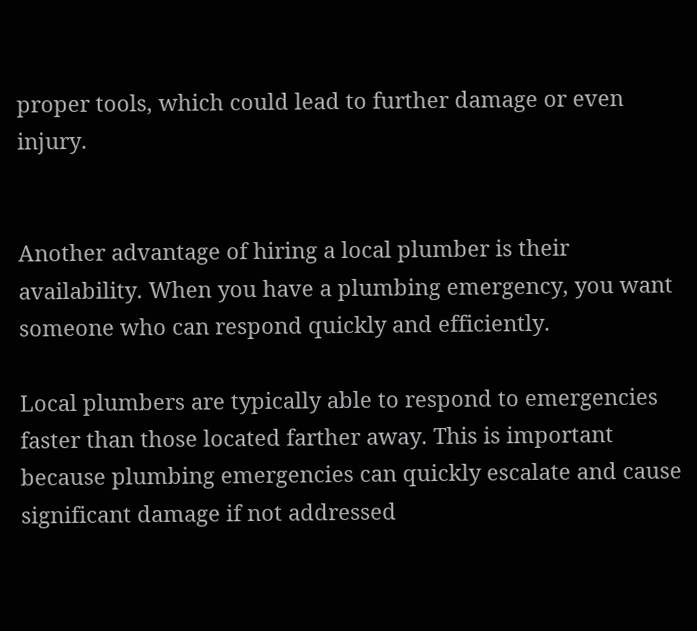proper tools, which could lead to further damage or even injury.


Another advantage of hiring a local plumber is their availability. When you have a plumbing emergency, you want someone who can respond quickly and efficiently.

Local plumbers are typically able to respond to emergencies faster than those located farther away. This is important because plumbing emergencies can quickly escalate and cause significant damage if not addressed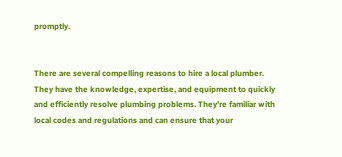promptly.


There are several compelling reasons to hire a local plumber. They have the knowledge, expertise, and equipment to quickly and efficiently resolve plumbing problems. They’re familiar with local codes and regulations and can ensure that your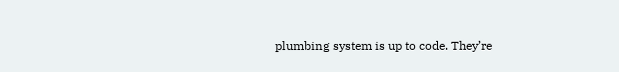plumbing system is up to code. They’re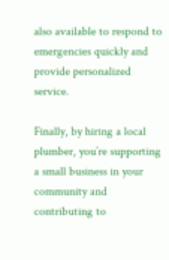also available to respond to emergencies quickly and provide personalized service.

Finally, by hiring a local plumber, you’re supporting a small business in your community and contributing to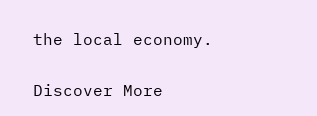the local economy.

Discover More